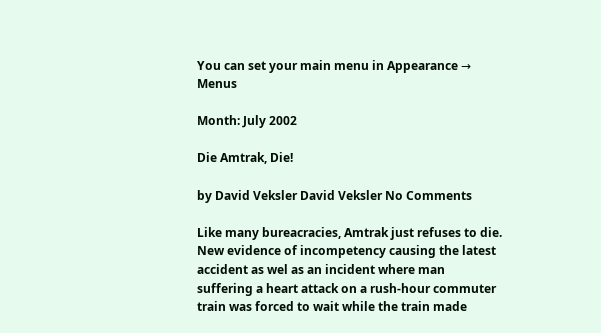You can set your main menu in Appearance → Menus

Month: July 2002

Die Amtrak, Die!

by David Veksler David Veksler No Comments

Like many bureacracies, Amtrak just refuses to die. New evidence of incompetency causing the latest accident as wel as an incident where man suffering a heart attack on a rush-hour commuter train was forced to wait while the train made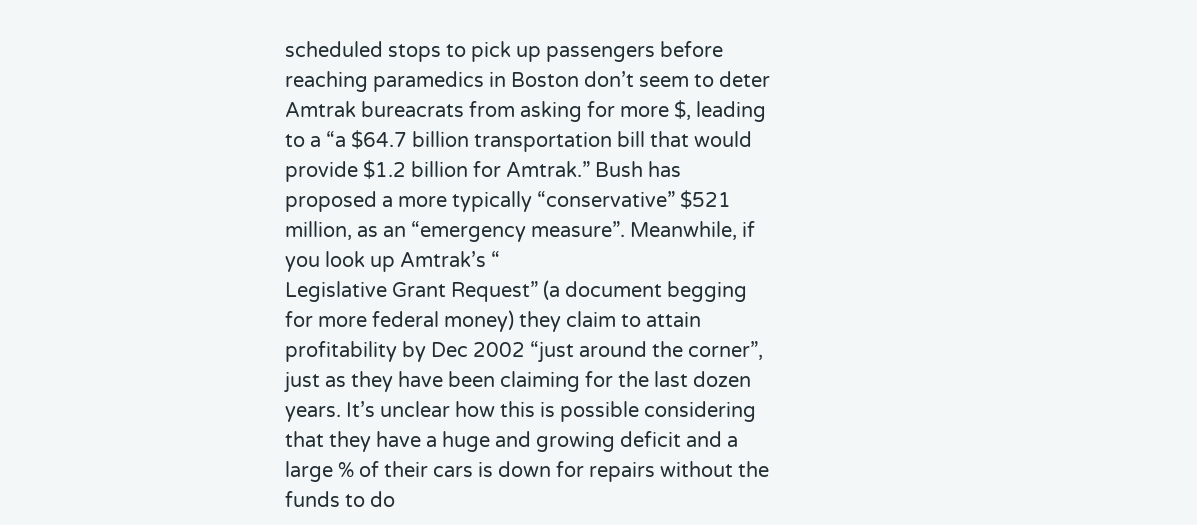scheduled stops to pick up passengers before reaching paramedics in Boston don’t seem to deter Amtrak bureacrats from asking for more $, leading to a “a $64.7 billion transportation bill that would provide $1.2 billion for Amtrak.” Bush has proposed a more typically “conservative” $521 million, as an “emergency measure”. Meanwhile, if you look up Amtrak’s “
Legislative Grant Request” (a document begging for more federal money) they claim to attain profitability by Dec 2002 “just around the corner”, just as they have been claiming for the last dozen years. It’s unclear how this is possible considering that they have a huge and growing deficit and a large % of their cars is down for repairs without the funds to do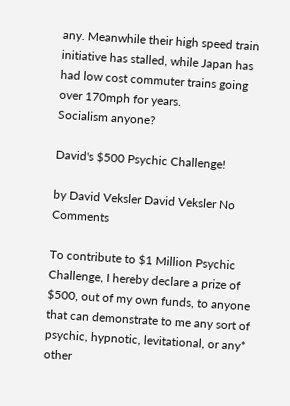any. Meanwhile their high speed train initiative has stalled, while Japan has had low cost commuter trains going over 170mph for years.
Socialism anyone?

David's $500 Psychic Challenge!

by David Veksler David Veksler No Comments

To contribute to $1 Million Psychic Challenge, I hereby declare a prize of $500, out of my own funds, to anyone that can demonstrate to me any sort of psychic, hypnotic, levitational, or any* other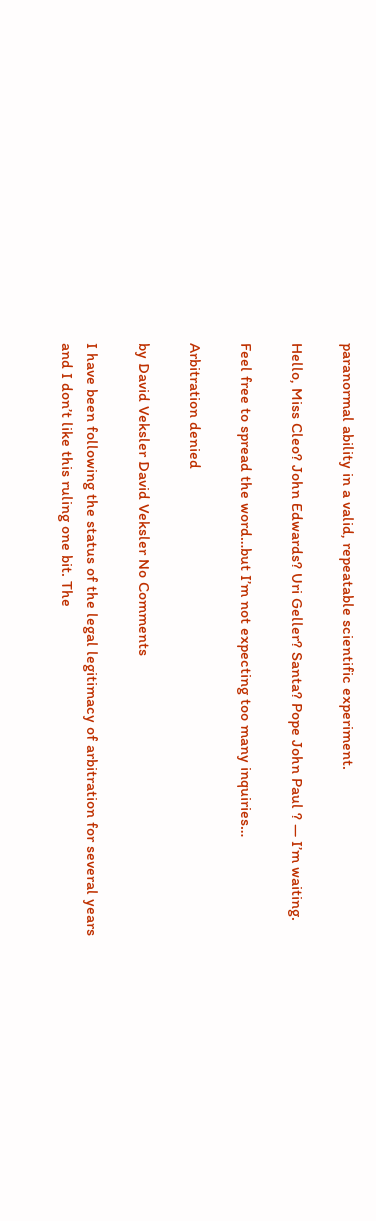paranormal ability in a valid, repeatable scientific experiment.

Hello, Miss Cleo? John Edwards? Uri Geller? Santa? Pope John Paul ? — I’m waiting.

Feel free to spread the word…but I’m not expecting too many inquiries…

Arbitration denied

by David Veksler David Veksler No Comments

I have been following the status of the legal legitimacy of arbitration for several years and I don’t like this ruling one bit. The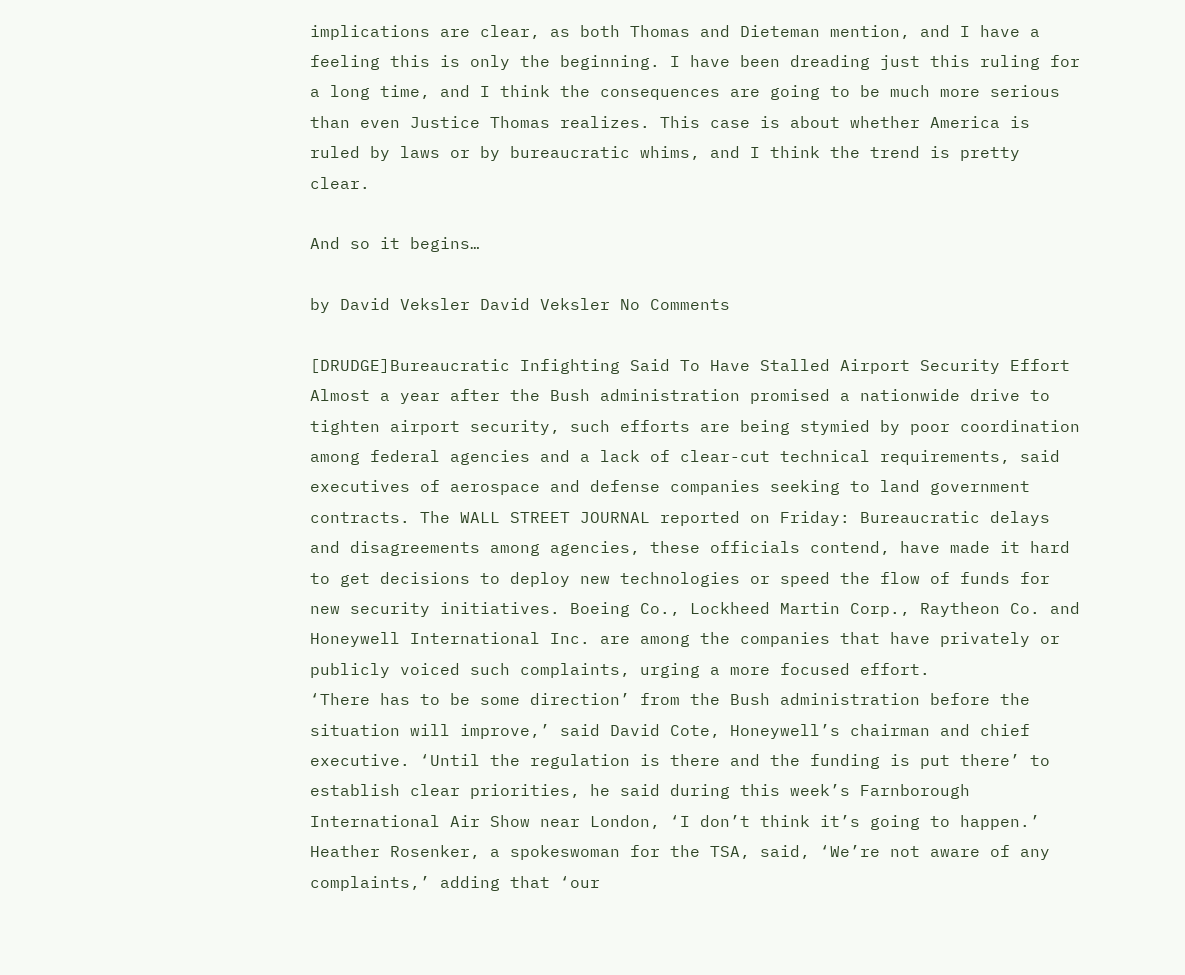implications are clear, as both Thomas and Dieteman mention, and I have a feeling this is only the beginning. I have been dreading just this ruling for a long time, and I think the consequences are going to be much more serious than even Justice Thomas realizes. This case is about whether America is ruled by laws or by bureaucratic whims, and I think the trend is pretty clear.

And so it begins…

by David Veksler David Veksler No Comments

[DRUDGE]Bureaucratic Infighting Said To Have Stalled Airport Security Effort
Almost a year after the Bush administration promised a nationwide drive to tighten airport security, such efforts are being stymied by poor coordination among federal agencies and a lack of clear-cut technical requirements, said executives of aerospace and defense companies seeking to land government contracts. The WALL STREET JOURNAL reported on Friday: Bureaucratic delays and disagreements among agencies, these officials contend, have made it hard to get decisions to deploy new technologies or speed the flow of funds for new security initiatives. Boeing Co., Lockheed Martin Corp., Raytheon Co. and Honeywell International Inc. are among the companies that have privately or publicly voiced such complaints, urging a more focused effort.
‘There has to be some direction’ from the Bush administration before the situation will improve,’ said David Cote, Honeywell’s chairman and chief executive. ‘Until the regulation is there and the funding is put there’ to establish clear priorities, he said during this week’s Farnborough International Air Show near London, ‘I don’t think it’s going to happen.’
Heather Rosenker, a spokeswoman for the TSA, said, ‘We’re not aware of any complaints,’ adding that ‘our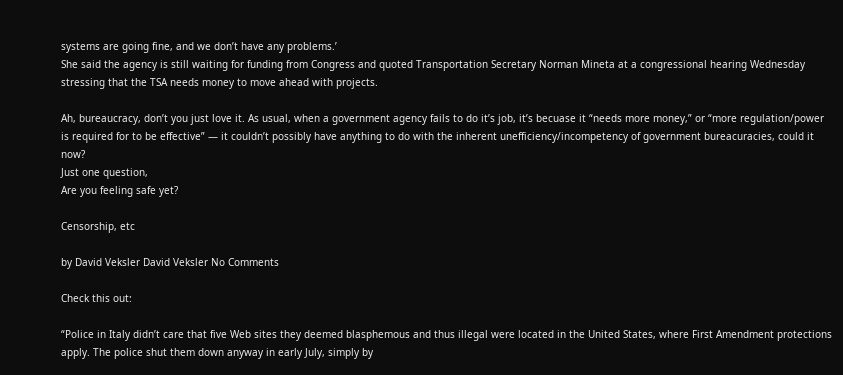systems are going fine, and we don’t have any problems.’
She said the agency is still waiting for funding from Congress and quoted Transportation Secretary Norman Mineta at a congressional hearing Wednesday stressing that the TSA needs money to move ahead with projects.

Ah, bureaucracy, don’t you just love it. As usual, when a government agency fails to do it’s job, it’s becuase it “needs more money,” or “more regulation/power is required for to be effective” — it couldn’t possibly have anything to do with the inherent unefficiency/incompetency of government bureacuracies, could it now?
Just one question,
Are you feeling safe yet?

Censorship, etc

by David Veksler David Veksler No Comments

Check this out:

“Police in Italy didn’t care that five Web sites they deemed blasphemous and thus illegal were located in the United States, where First Amendment protections apply. The police shut them down anyway in early July, simply by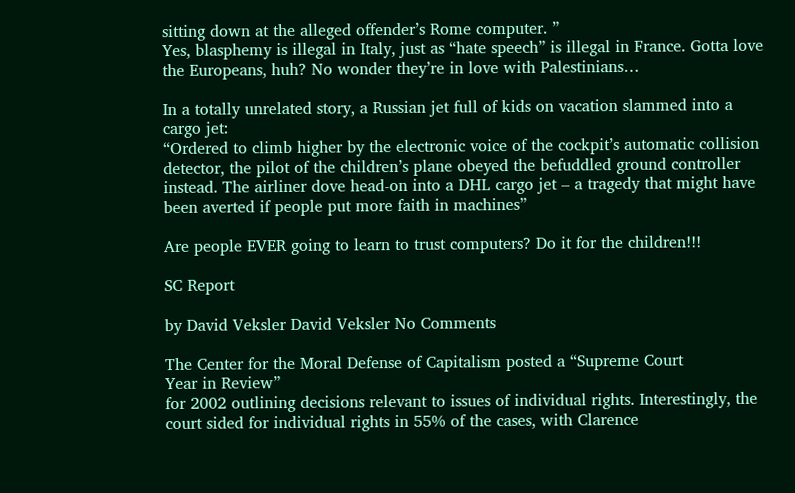sitting down at the alleged offender’s Rome computer. ”
Yes, blasphemy is illegal in Italy, just as “hate speech” is illegal in France. Gotta love the Europeans, huh? No wonder they’re in love with Palestinians…

In a totally unrelated story, a Russian jet full of kids on vacation slammed into a cargo jet:
“Ordered to climb higher by the electronic voice of the cockpit’s automatic collision detector, the pilot of the children’s plane obeyed the befuddled ground controller instead. The airliner dove head-on into a DHL cargo jet – a tragedy that might have been averted if people put more faith in machines”

Are people EVER going to learn to trust computers? Do it for the children!!!

SC Report

by David Veksler David Veksler No Comments

The Center for the Moral Defense of Capitalism posted a “Supreme Court
Year in Review”
for 2002 outlining decisions relevant to issues of individual rights. Interestingly, the court sided for individual rights in 55% of the cases, with Clarence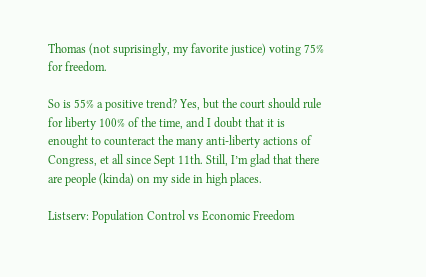Thomas (not suprisingly, my favorite justice) voting 75% for freedom.

So is 55% a positive trend? Yes, but the court should rule for liberty 100% of the time, and I doubt that it is enought to counteract the many anti-liberty actions of Congress, et all since Sept 11th. Still, I’m glad that there are people (kinda) on my side in high places.

Listserv: Population Control vs Economic Freedom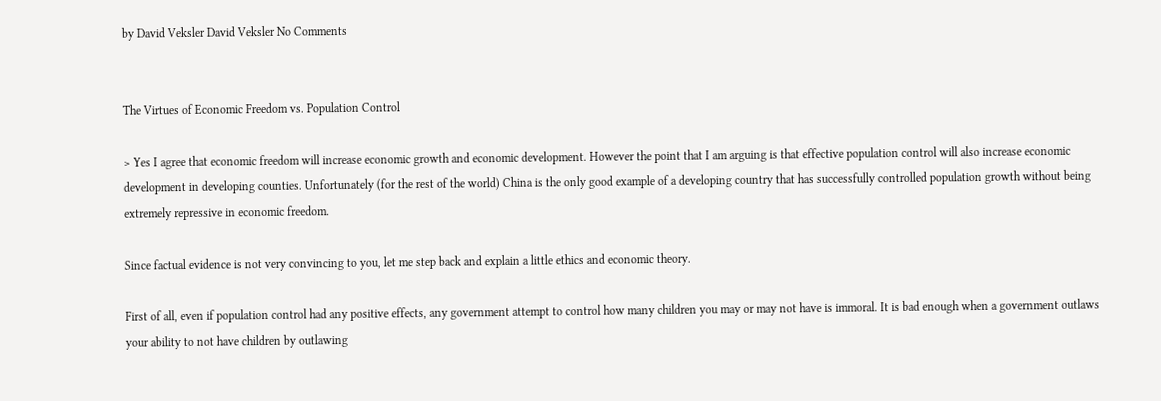by David Veksler David Veksler No Comments


The Virtues of Economic Freedom vs. Population Control

> Yes I agree that economic freedom will increase economic growth and economic development. However the point that I am arguing is that effective population control will also increase economic development in developing counties. Unfortunately (for the rest of the world) China is the only good example of a developing country that has successfully controlled population growth without being extremely repressive in economic freedom.

Since factual evidence is not very convincing to you, let me step back and explain a little ethics and economic theory.

First of all, even if population control had any positive effects, any government attempt to control how many children you may or may not have is immoral. It is bad enough when a government outlaws your ability to not have children by outlawing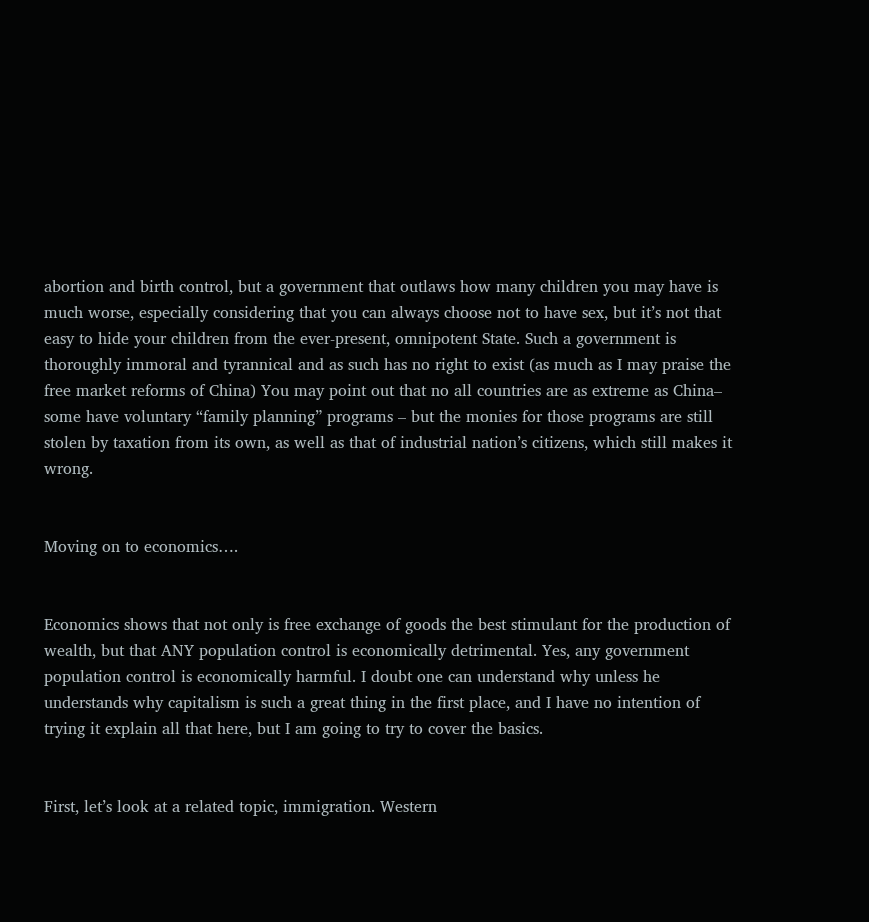abortion and birth control, but a government that outlaws how many children you may have is much worse, especially considering that you can always choose not to have sex, but it’s not that easy to hide your children from the ever-present, omnipotent State. Such a government is thoroughly immoral and tyrannical and as such has no right to exist (as much as I may praise the free market reforms of China) You may point out that no all countries are as extreme as China– some have voluntary “family planning” programs – but the monies for those programs are still stolen by taxation from its own, as well as that of industrial nation’s citizens, which still makes it wrong.


Moving on to economics….


Economics shows that not only is free exchange of goods the best stimulant for the production of wealth, but that ANY population control is economically detrimental. Yes, any government population control is economically harmful. I doubt one can understand why unless he understands why capitalism is such a great thing in the first place, and I have no intention of trying it explain all that here, but I am going to try to cover the basics.


First, let’s look at a related topic, immigration. Western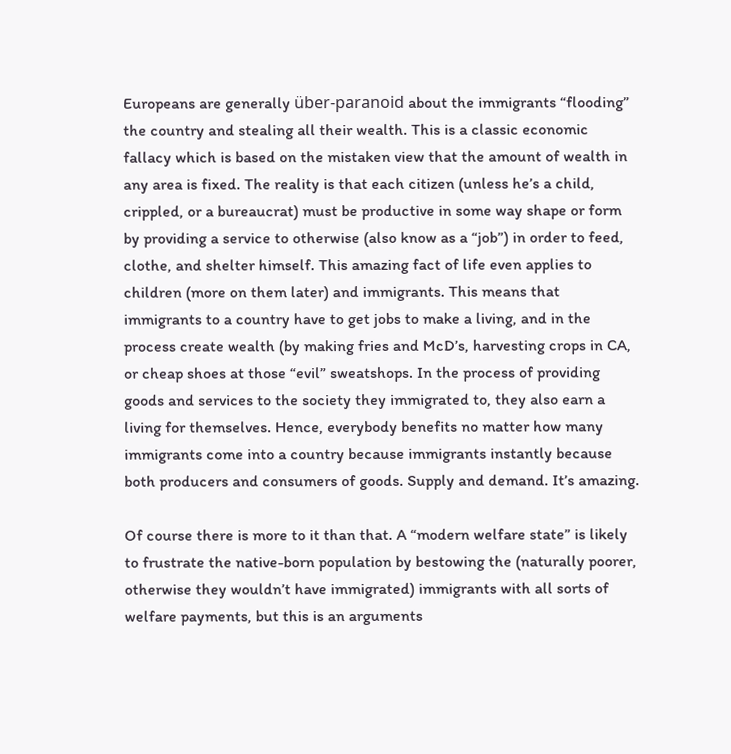Europeans are generally über-paranoid about the immigrants “flooding” the country and stealing all their wealth. This is a classic economic fallacy which is based on the mistaken view that the amount of wealth in any area is fixed. The reality is that each citizen (unless he’s a child, crippled, or a bureaucrat) must be productive in some way shape or form by providing a service to otherwise (also know as a “job”) in order to feed, clothe, and shelter himself. This amazing fact of life even applies to children (more on them later) and immigrants. This means that immigrants to a country have to get jobs to make a living, and in the process create wealth (by making fries and McD’s, harvesting crops in CA, or cheap shoes at those “evil” sweatshops. In the process of providing goods and services to the society they immigrated to, they also earn a living for themselves. Hence, everybody benefits no matter how many immigrants come into a country because immigrants instantly because both producers and consumers of goods. Supply and demand. It’s amazing.

Of course there is more to it than that. A “modern welfare state” is likely to frustrate the native-born population by bestowing the (naturally poorer, otherwise they wouldn’t have immigrated) immigrants with all sorts of welfare payments, but this is an arguments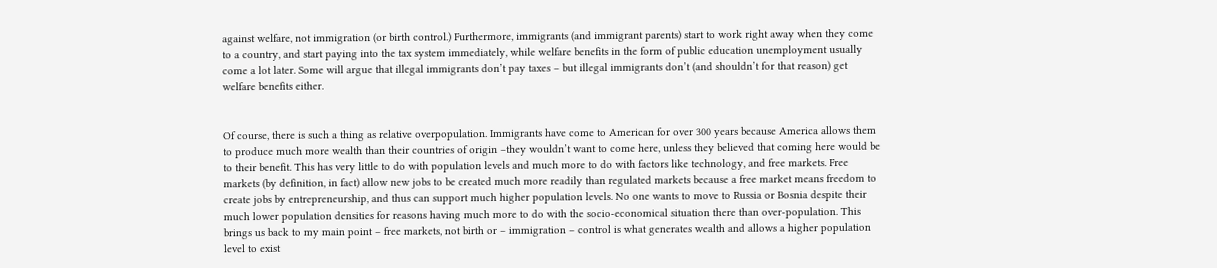against welfare, not immigration (or birth control.) Furthermore, immigrants (and immigrant parents) start to work right away when they come to a country, and start paying into the tax system immediately, while welfare benefits in the form of public education unemployment usually come a lot later. Some will argue that illegal immigrants don’t pay taxes – but illegal immigrants don’t (and shouldn’t for that reason) get welfare benefits either.


Of course, there is such a thing as relative overpopulation. Immigrants have come to American for over 300 years because America allows them to produce much more wealth than their countries of origin –they wouldn’t want to come here, unless they believed that coming here would be to their benefit. This has very little to do with population levels and much more to do with factors like technology, and free markets. Free markets (by definition, in fact) allow new jobs to be created much more readily than regulated markets because a free market means freedom to create jobs by entrepreneurship, and thus can support much higher population levels. No one wants to move to Russia or Bosnia despite their much lower population densities for reasons having much more to do with the socio-economical situation there than over-population. This brings us back to my main point – free markets, not birth or – immigration – control is what generates wealth and allows a higher population level to exist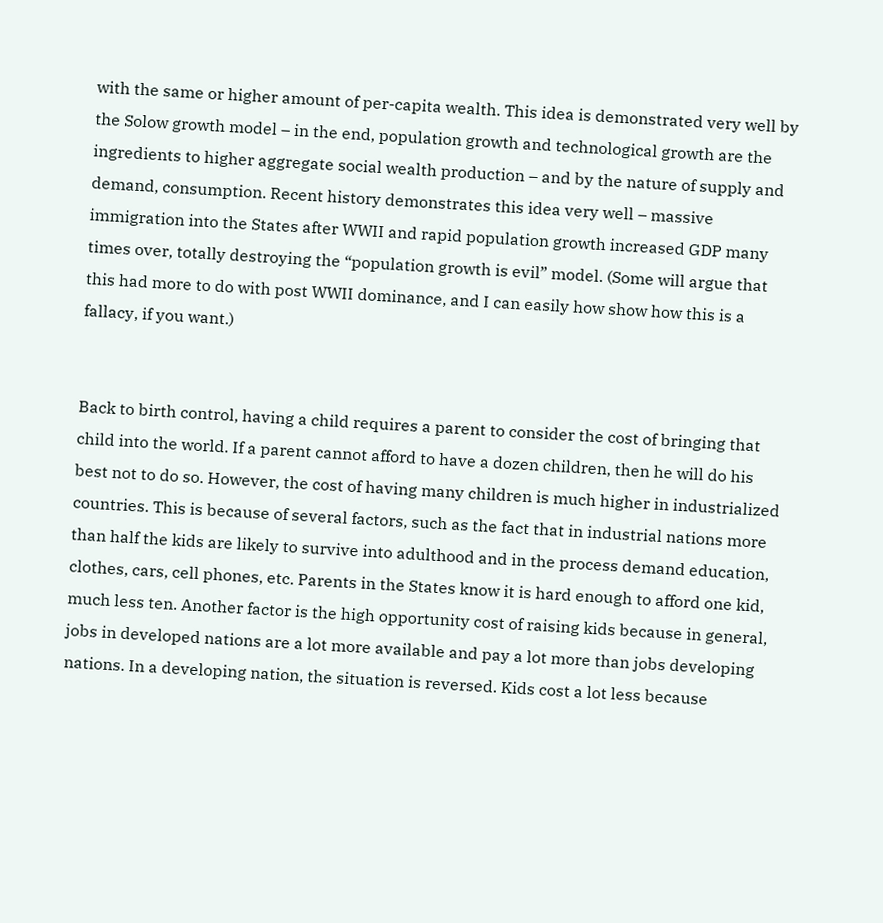with the same or higher amount of per-capita wealth. This idea is demonstrated very well by the Solow growth model – in the end, population growth and technological growth are the ingredients to higher aggregate social wealth production – and by the nature of supply and demand, consumption. Recent history demonstrates this idea very well – massive immigration into the States after WWII and rapid population growth increased GDP many times over, totally destroying the “population growth is evil” model. (Some will argue that this had more to do with post WWII dominance, and I can easily how show how this is a fallacy, if you want.)


Back to birth control, having a child requires a parent to consider the cost of bringing that child into the world. If a parent cannot afford to have a dozen children, then he will do his best not to do so. However, the cost of having many children is much higher in industrialized countries. This is because of several factors, such as the fact that in industrial nations more than half the kids are likely to survive into adulthood and in the process demand education, clothes, cars, cell phones, etc. Parents in the States know it is hard enough to afford one kid, much less ten. Another factor is the high opportunity cost of raising kids because in general, jobs in developed nations are a lot more available and pay a lot more than jobs developing nations. In a developing nation, the situation is reversed. Kids cost a lot less because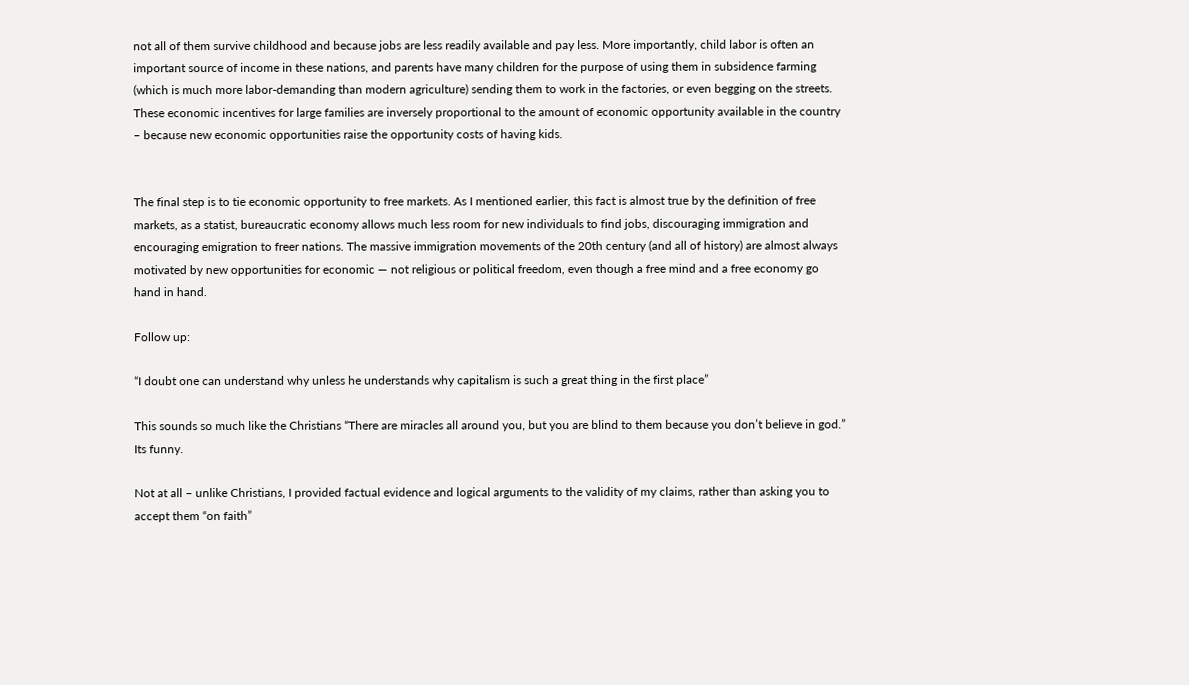not all of them survive childhood and because jobs are less readily available and pay less. More importantly, child labor is often an important source of income in these nations, and parents have many children for the purpose of using them in subsidence farming (which is much more labor-demanding than modern agriculture) sending them to work in the factories, or even begging on the streets. These economic incentives for large families are inversely proportional to the amount of economic opportunity available in the country – because new economic opportunities raise the opportunity costs of having kids.


The final step is to tie economic opportunity to free markets. As I mentioned earlier, this fact is almost true by the definition of free markets, as a statist, bureaucratic economy allows much less room for new individuals to find jobs, discouraging immigration and encouraging emigration to freer nations. The massive immigration movements of the 20th century (and all of history) are almost always motivated by new opportunities for economic — not religious or political freedom, even though a free mind and a free economy go hand in hand.

Follow up:

“I doubt one can understand why unless he understands why capitalism is such a great thing in the first place”

This sounds so much like the Christians “There are miracles all around you, but you are blind to them because you don’t believe in god.” Its funny.

Not at all – unlike Christians, I provided factual evidence and logical arguments to the validity of my claims, rather than asking you to accept them “on faith”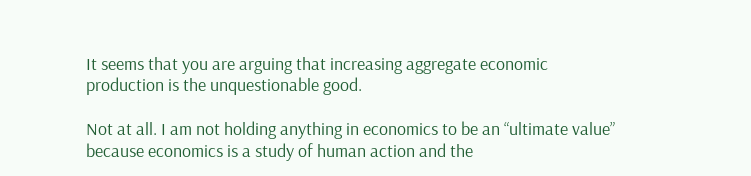It seems that you are arguing that increasing aggregate economic production is the unquestionable good.

Not at all. I am not holding anything in economics to be an “ultimate value” because economics is a study of human action and the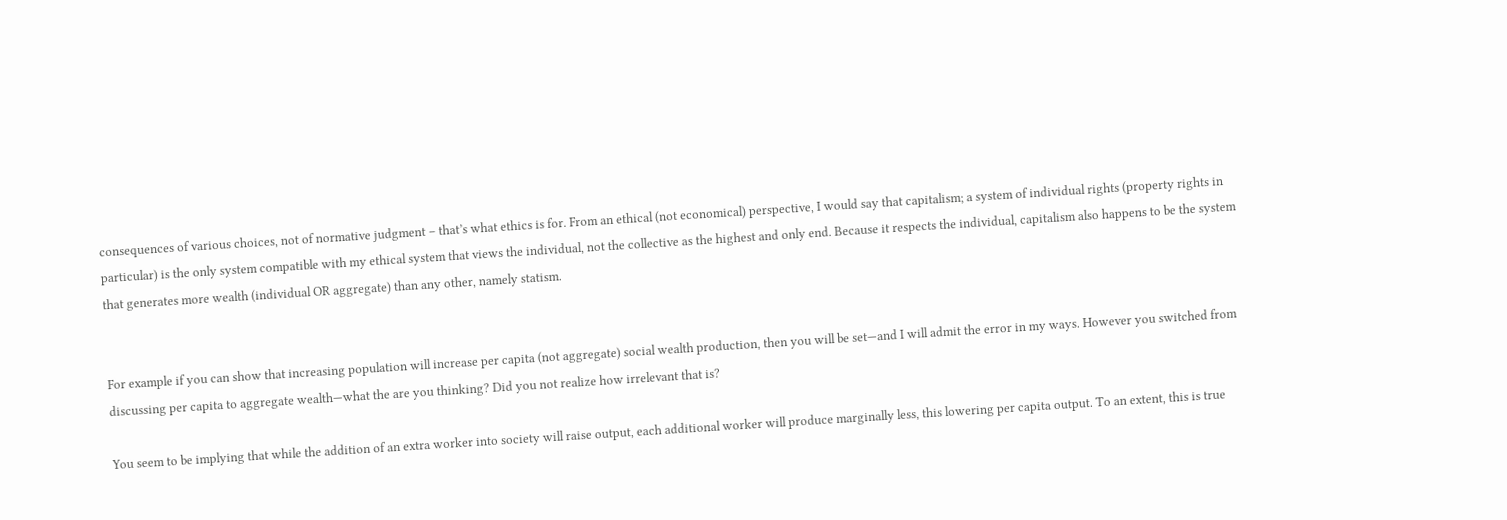consequences of various choices, not of normative judgment – that’s what ethics is for. From an ethical (not economical) perspective, I would say that capitalism; a system of individual rights (property rights in particular) is the only system compatible with my ethical system that views the individual, not the collective as the highest and only end. Because it respects the individual, capitalism also happens to be the system that generates more wealth (individual OR aggregate) than any other, namely statism.


For example if you can show that increasing population will increase per capita (not aggregate) social wealth production, then you will be set—and I will admit the error in my ways. However you switched from discussing per capita to aggregate wealth—what the are you thinking? Did you not realize how irrelevant that is?

You seem to be implying that while the addition of an extra worker into society will raise output, each additional worker will produce marginally less, this lowering per capita output. To an extent, this is true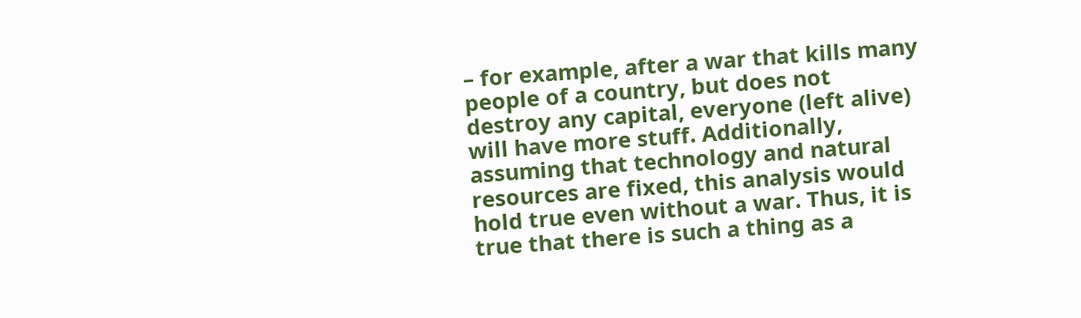– for example, after a war that kills many people of a country, but does not destroy any capital, everyone (left alive) will have more stuff. Additionally, assuming that technology and natural resources are fixed, this analysis would hold true even without a war. Thus, it is true that there is such a thing as a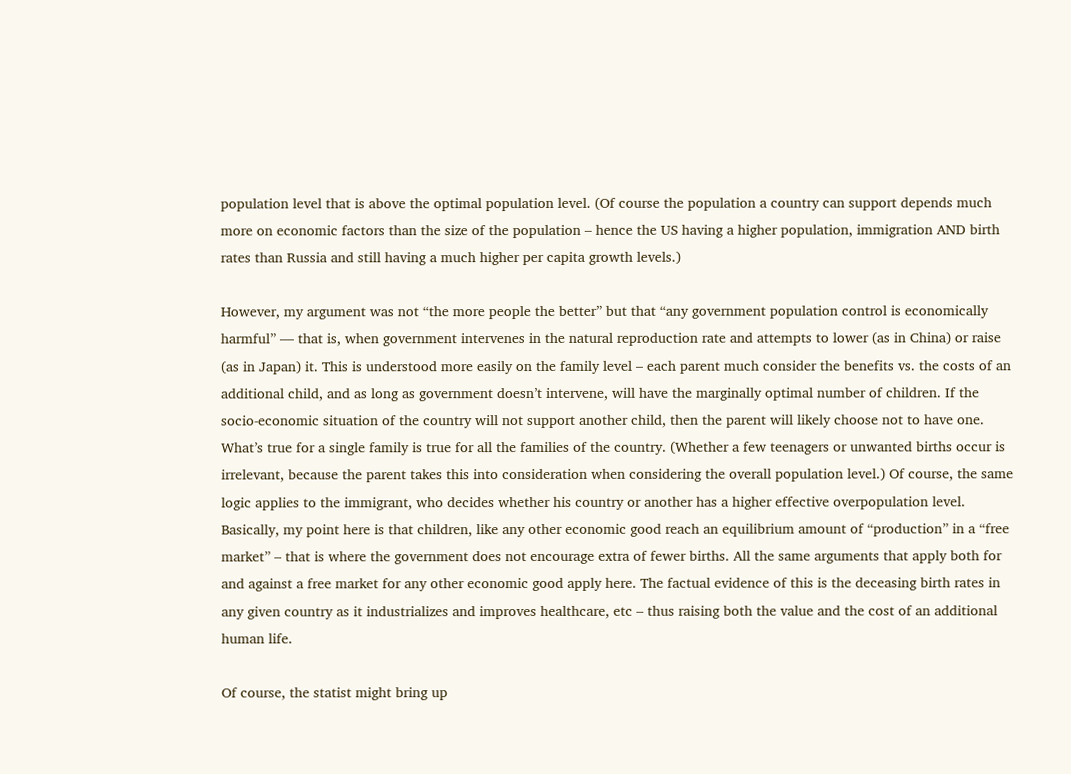population level that is above the optimal population level. (Of course the population a country can support depends much more on economic factors than the size of the population – hence the US having a higher population, immigration AND birth rates than Russia and still having a much higher per capita growth levels.)

However, my argument was not “the more people the better” but that “any government population control is economically harmful” — that is, when government intervenes in the natural reproduction rate and attempts to lower (as in China) or raise (as in Japan) it. This is understood more easily on the family level – each parent much consider the benefits vs. the costs of an additional child, and as long as government doesn’t intervene, will have the marginally optimal number of children. If the socio-economic situation of the country will not support another child, then the parent will likely choose not to have one. What’s true for a single family is true for all the families of the country. (Whether a few teenagers or unwanted births occur is irrelevant, because the parent takes this into consideration when considering the overall population level.) Of course, the same logic applies to the immigrant, who decides whether his country or another has a higher effective overpopulation level. Basically, my point here is that children, like any other economic good reach an equilibrium amount of “production” in a “free market” – that is where the government does not encourage extra of fewer births. All the same arguments that apply both for and against a free market for any other economic good apply here. The factual evidence of this is the deceasing birth rates in any given country as it industrializes and improves healthcare, etc – thus raising both the value and the cost of an additional human life.

Of course, the statist might bring up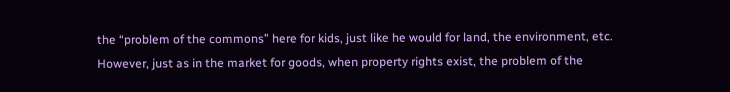the “problem of the commons” here for kids, just like he would for land, the environment, etc. However, just as in the market for goods, when property rights exist, the problem of the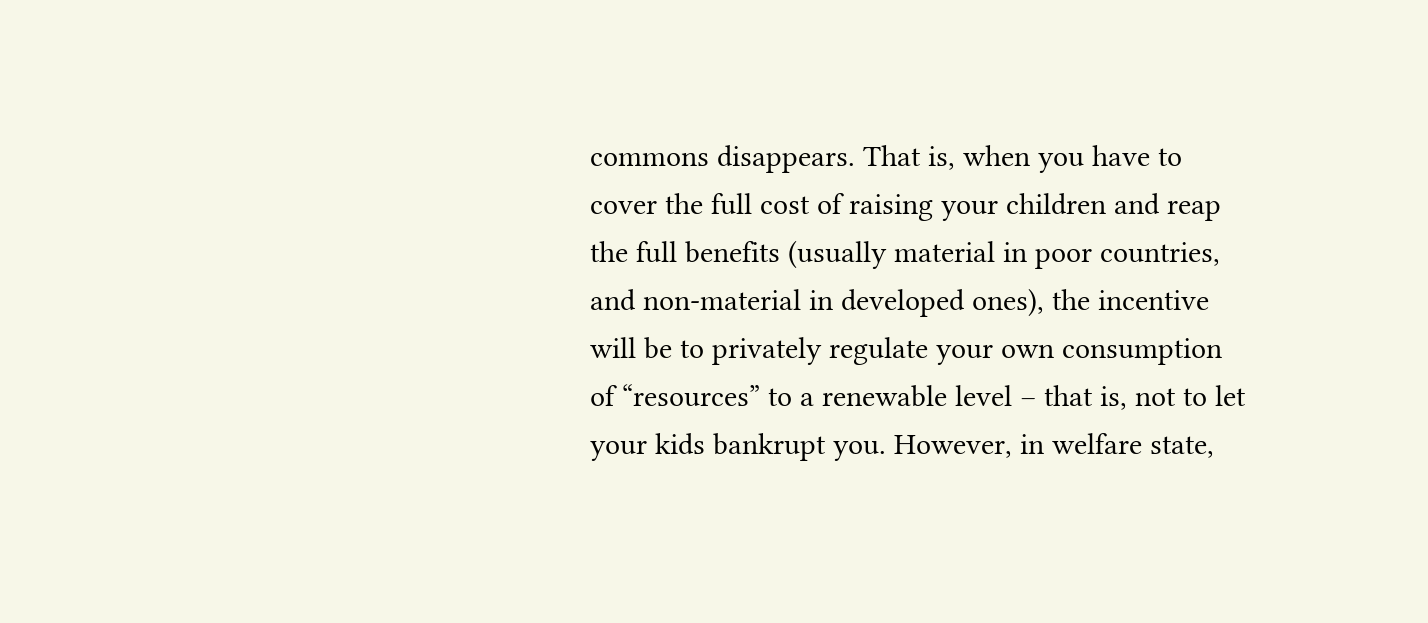commons disappears. That is, when you have to cover the full cost of raising your children and reap the full benefits (usually material in poor countries, and non-material in developed ones), the incentive will be to privately regulate your own consumption of “resources” to a renewable level – that is, not to let your kids bankrupt you. However, in welfare state,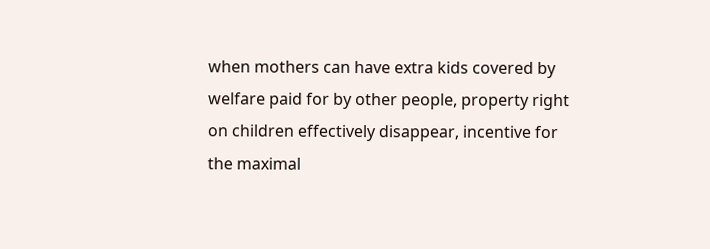when mothers can have extra kids covered by welfare paid for by other people, property right on children effectively disappear, incentive for the maximal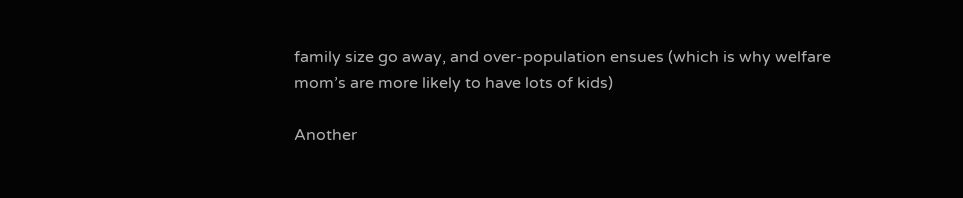family size go away, and over-population ensues (which is why welfare mom’s are more likely to have lots of kids)

Another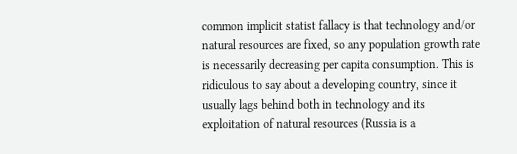common implicit statist fallacy is that technology and/or natural resources are fixed, so any population growth rate is necessarily decreasing per capita consumption. This is ridiculous to say about a developing country, since it usually lags behind both in technology and its exploitation of natural resources (Russia is a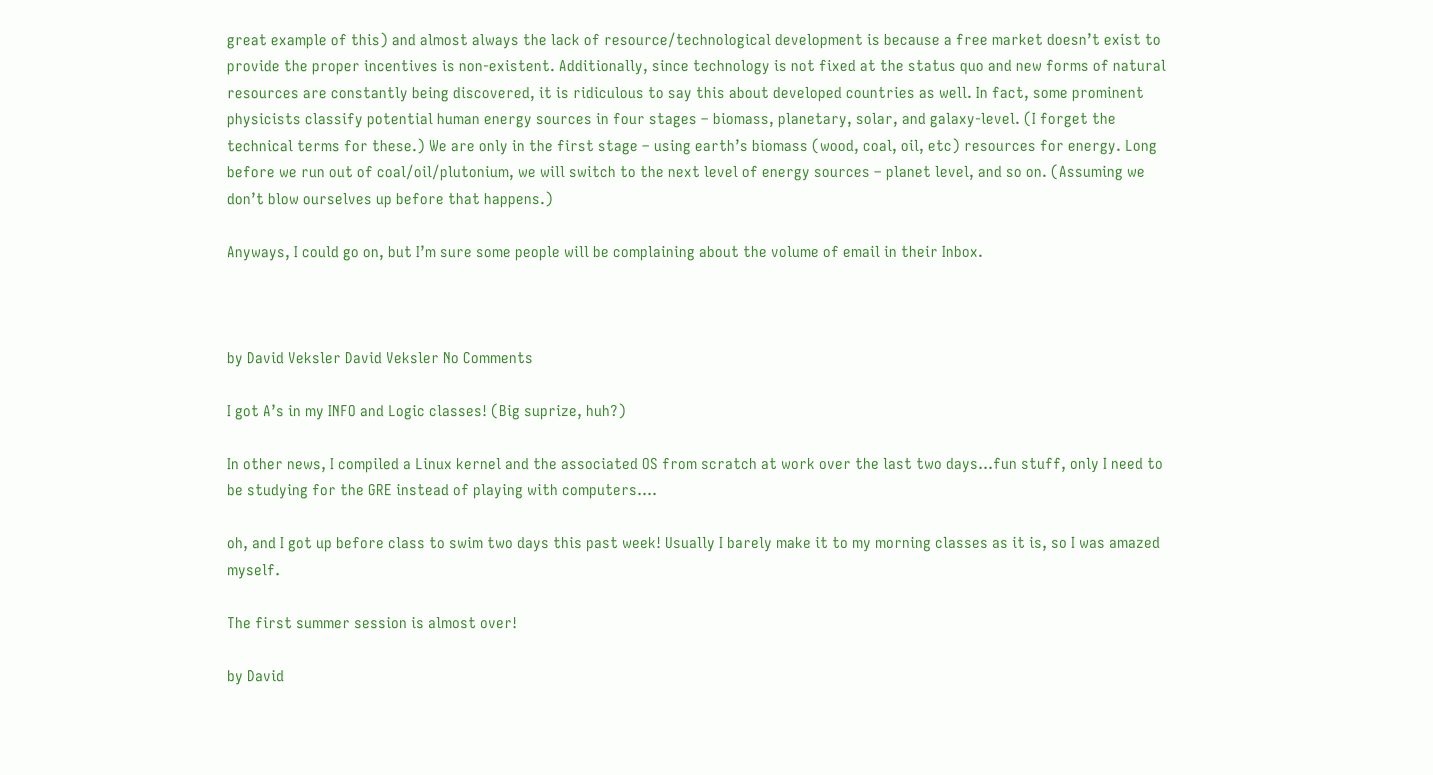great example of this) and almost always the lack of resource/technological development is because a free market doesn’t exist to provide the proper incentives is non-existent. Additionally, since technology is not fixed at the status quo and new forms of natural resources are constantly being discovered, it is ridiculous to say this about developed countries as well. In fact, some prominent physicists classify potential human energy sources in four stages – biomass, planetary, solar, and galaxy-level. (I forget the technical terms for these.) We are only in the first stage – using earth’s biomass (wood, coal, oil, etc) resources for energy. Long before we run out of coal/oil/plutonium, we will switch to the next level of energy sources – planet level, and so on. (Assuming we don’t blow ourselves up before that happens.)

Anyways, I could go on, but I’m sure some people will be complaining about the volume of email in their Inbox.



by David Veksler David Veksler No Comments

I got A’s in my INFO and Logic classes! (Big suprize, huh?)

In other news, I compiled a Linux kernel and the associated OS from scratch at work over the last two days…fun stuff, only I need to be studying for the GRE instead of playing with computers….

oh, and I got up before class to swim two days this past week! Usually I barely make it to my morning classes as it is, so I was amazed myself.

The first summer session is almost over!

by David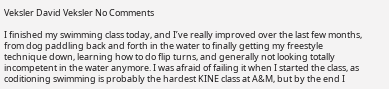Veksler David Veksler No Comments

I finished my swimming class today, and I’ve really improved over the last few months, from dog paddling back and forth in the water to finally getting my freestyle technique down, learning how to do flip turns, and generally not looking totally incompetent in the water anymore. I was afraid of failing it when I started the class, as coditioning swimming is probably the hardest KINE class at A&M, but by the end I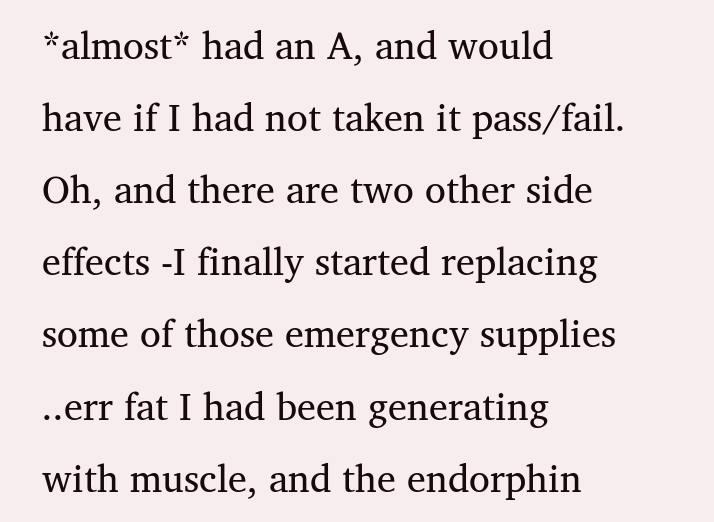*almost* had an A, and would have if I had not taken it pass/fail.
Oh, and there are two other side effects -I finally started replacing some of those emergency supplies ..err fat I had been generating with muscle, and the endorphin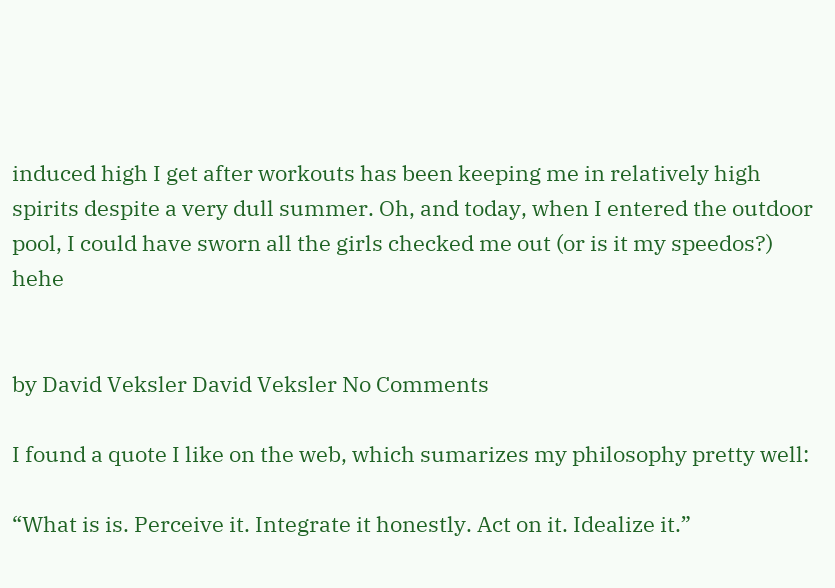induced high I get after workouts has been keeping me in relatively high spirits despite a very dull summer. Oh, and today, when I entered the outdoor pool, I could have sworn all the girls checked me out (or is it my speedos?) hehe


by David Veksler David Veksler No Comments

I found a quote I like on the web, which sumarizes my philosophy pretty well:

“What is is. Perceive it. Integrate it honestly. Act on it. Idealize it.”